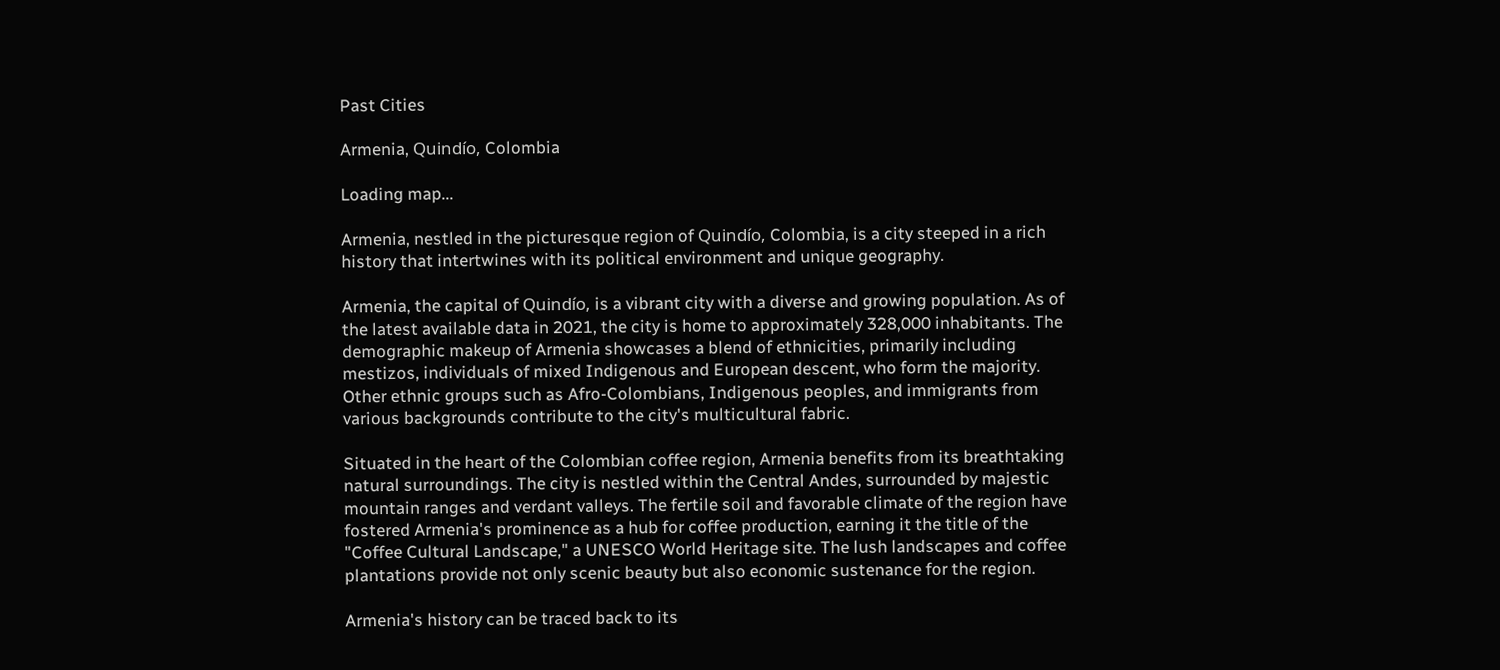Past Cities

Armenia, Quindío, Colombia

Loading map...

Armenia, nestled in the picturesque region of Quindío, Colombia, is a city steeped in a rich history that intertwines with its political environment and unique geography.

Armenia, the capital of Quindío, is a vibrant city with a diverse and growing population. As of the latest available data in 2021, the city is home to approximately 328,000 inhabitants. The demographic makeup of Armenia showcases a blend of ethnicities, primarily including mestizos, individuals of mixed Indigenous and European descent, who form the majority. Other ethnic groups such as Afro-Colombians, Indigenous peoples, and immigrants from various backgrounds contribute to the city's multicultural fabric.

Situated in the heart of the Colombian coffee region, Armenia benefits from its breathtaking natural surroundings. The city is nestled within the Central Andes, surrounded by majestic mountain ranges and verdant valleys. The fertile soil and favorable climate of the region have fostered Armenia's prominence as a hub for coffee production, earning it the title of the "Coffee Cultural Landscape," a UNESCO World Heritage site. The lush landscapes and coffee plantations provide not only scenic beauty but also economic sustenance for the region.

Armenia's history can be traced back to its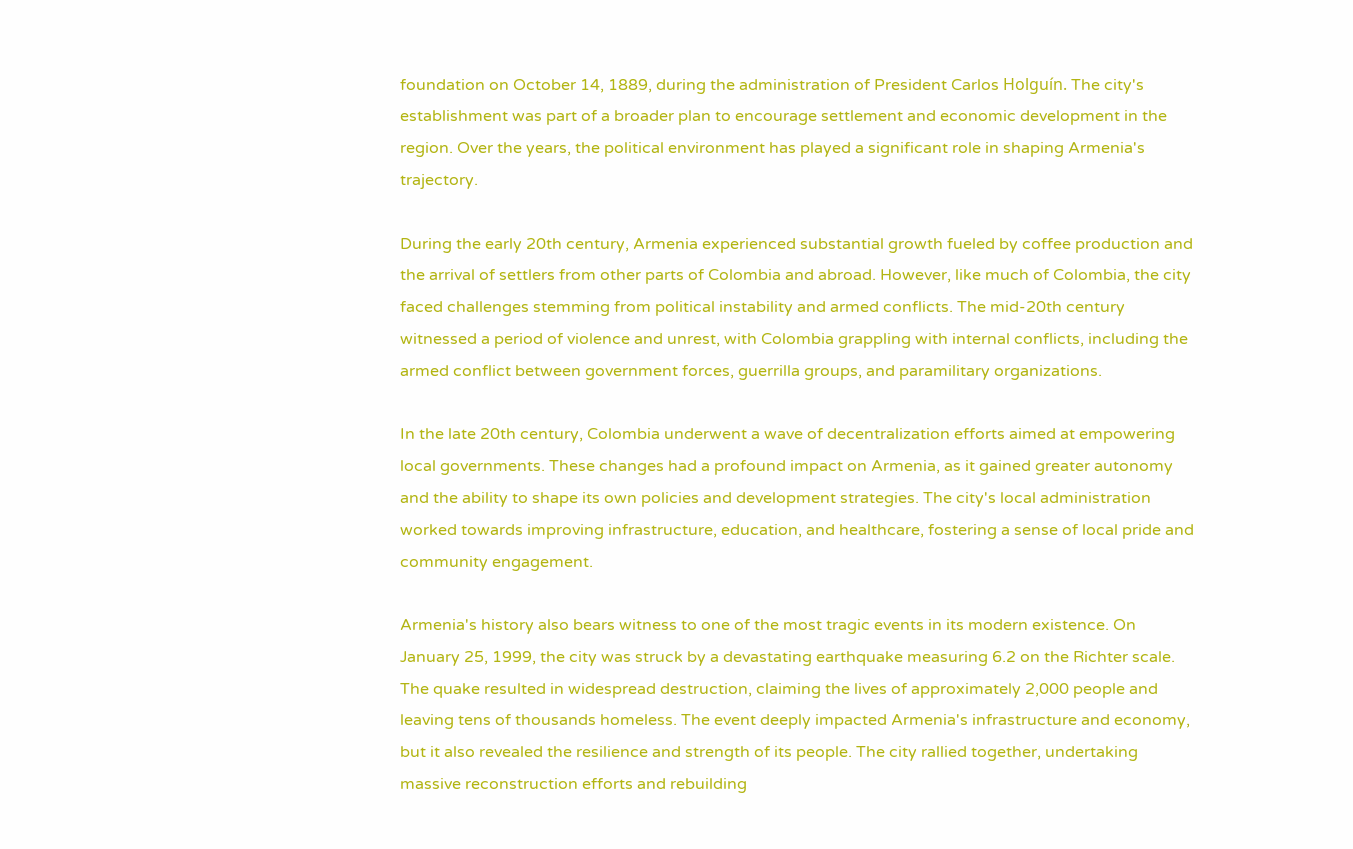foundation on October 14, 1889, during the administration of President Carlos Holguín. The city's establishment was part of a broader plan to encourage settlement and economic development in the region. Over the years, the political environment has played a significant role in shaping Armenia's trajectory.

During the early 20th century, Armenia experienced substantial growth fueled by coffee production and the arrival of settlers from other parts of Colombia and abroad. However, like much of Colombia, the city faced challenges stemming from political instability and armed conflicts. The mid-20th century witnessed a period of violence and unrest, with Colombia grappling with internal conflicts, including the armed conflict between government forces, guerrilla groups, and paramilitary organizations.

In the late 20th century, Colombia underwent a wave of decentralization efforts aimed at empowering local governments. These changes had a profound impact on Armenia, as it gained greater autonomy and the ability to shape its own policies and development strategies. The city's local administration worked towards improving infrastructure, education, and healthcare, fostering a sense of local pride and community engagement.

Armenia's history also bears witness to one of the most tragic events in its modern existence. On January 25, 1999, the city was struck by a devastating earthquake measuring 6.2 on the Richter scale. The quake resulted in widespread destruction, claiming the lives of approximately 2,000 people and leaving tens of thousands homeless. The event deeply impacted Armenia's infrastructure and economy, but it also revealed the resilience and strength of its people. The city rallied together, undertaking massive reconstruction efforts and rebuilding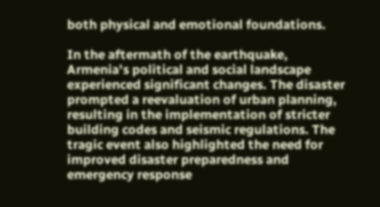both physical and emotional foundations.

In the aftermath of the earthquake, Armenia's political and social landscape experienced significant changes. The disaster prompted a reevaluation of urban planning, resulting in the implementation of stricter building codes and seismic regulations. The tragic event also highlighted the need for improved disaster preparedness and emergency response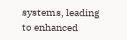systems, leading to enhanced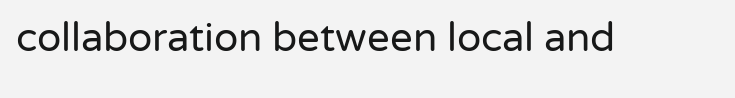collaboration between local and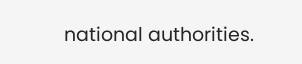national authorities.